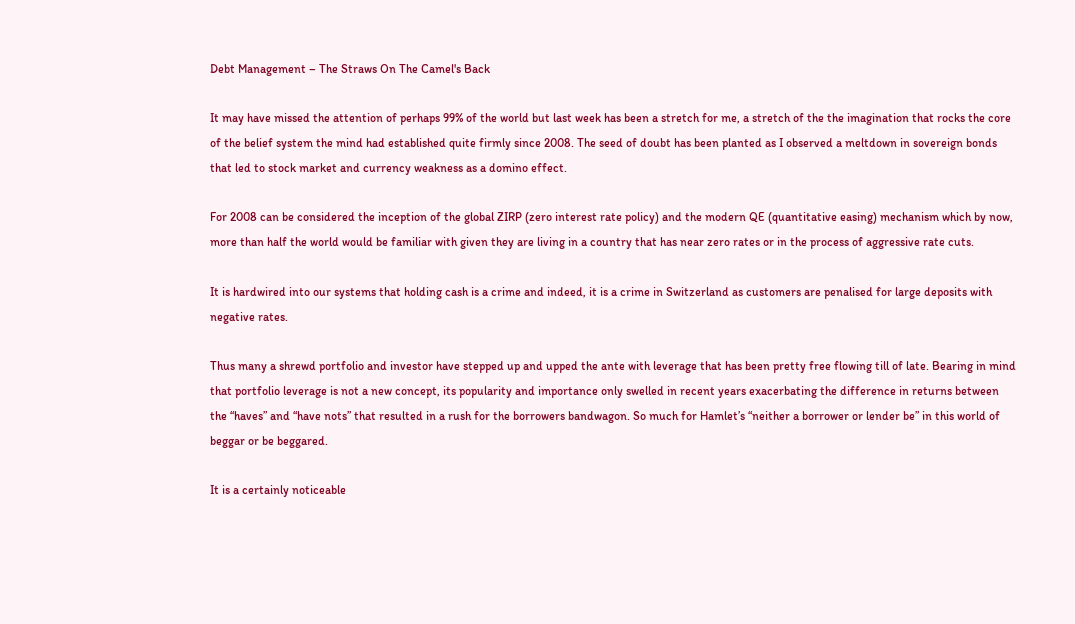Debt Management – The Straws On The Camel's Back

It may have missed the attention of perhaps 99% of the world but last week has been a stretch for me, a stretch of the the imagination that rocks the core of the belief system the mind had established quite firmly since 2008. The seed of doubt has been planted as I observed a meltdown in sovereign bonds that led to stock market and currency weakness as a domino effect.

For 2008 can be considered the inception of the global ZIRP (zero interest rate policy) and the modern QE (quantitative easing) mechanism which by now, more than half the world would be familiar with given they are living in a country that has near zero rates or in the process of aggressive rate cuts.

It is hardwired into our systems that holding cash is a crime and indeed, it is a crime in Switzerland as customers are penalised for large deposits with negative rates.

Thus many a shrewd portfolio and investor have stepped up and upped the ante with leverage that has been pretty free flowing till of late. Bearing in mind that portfolio leverage is not a new concept, its popularity and importance only swelled in recent years exacerbating the difference in returns between the “haves” and “have nots” that resulted in a rush for the borrowers bandwagon. So much for Hamlet’s “neither a borrower or lender be” in this world of beggar or be beggared.

It is a certainly noticeable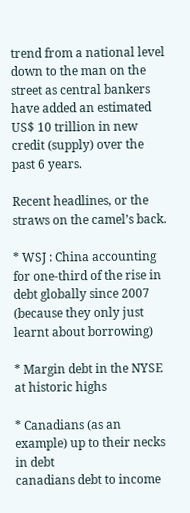trend from a national level down to the man on the street as central bankers have added an estimated US$ 10 trillion in new credit (supply) over the past 6 years.

Recent headlines, or the straws on the camel’s back.

* WSJ : China accounting for one-third of the rise in debt globally since 2007 (because they only just learnt about borrowing)

* Margin debt in the NYSE at historic highs

* Canadians (as an example) up to their necks in debt
canadians debt to income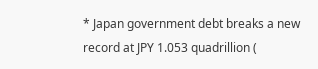* Japan government debt breaks a new record at JPY 1.053 quadrillion (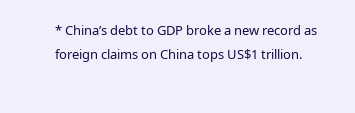* China’s debt to GDP broke a new record as foreign claims on China tops US$1 trillion.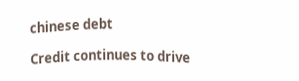chinese debt

Credit continues to drive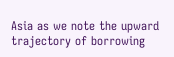Asia as we note the upward trajectory of borrowing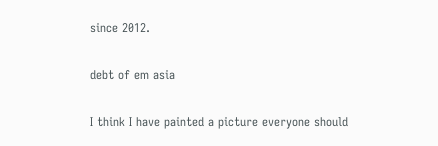since 2012.

debt of em asia

I think I have painted a picture everyone should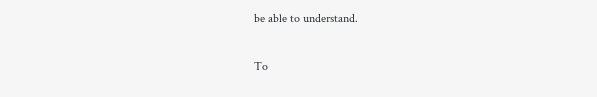be able to understand.

To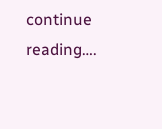continue reading….